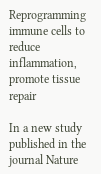Reprogramming immune cells to reduce inflammation, promote tissue repair

In a new study published in the journal Nature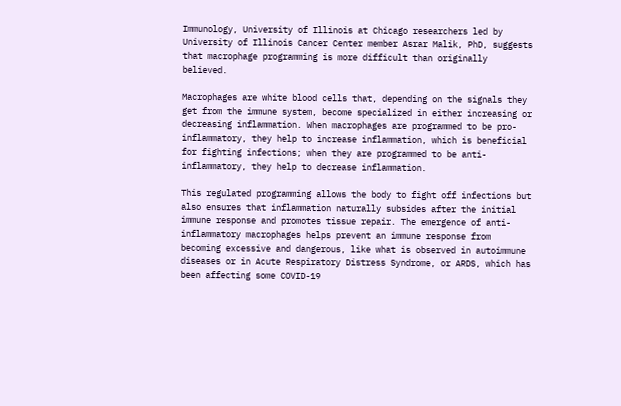Immunology, University of Illinois at Chicago researchers led by University of Illinois Cancer Center member Asrar Malik, PhD, suggests that macrophage programming is more difficult than originally believed.

Macrophages are white blood cells that, depending on the signals they get from the immune system, become specialized in either increasing or decreasing inflammation. When macrophages are programmed to be pro-inflammatory, they help to increase inflammation, which is beneficial for fighting infections; when they are programmed to be anti-inflammatory, they help to decrease inflammation.

This regulated programming allows the body to fight off infections but also ensures that inflammation naturally subsides after the initial immune response and promotes tissue repair. The emergence of anti-inflammatory macrophages helps prevent an immune response from becoming excessive and dangerous, like what is observed in autoimmune diseases or in Acute Respiratory Distress Syndrome, or ARDS, which has been affecting some COVID-19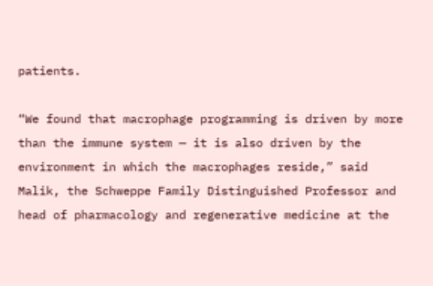patients.

“We found that macrophage programming is driven by more than the immune system — it is also driven by the environment in which the macrophages reside,” said Malik, the Schweppe Family Distinguished Professor and head of pharmacology and regenerative medicine at the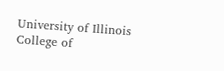University of Illinois College of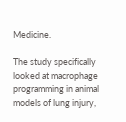Medicine.

The study specifically looked at macrophage programming in animal models of lung injury,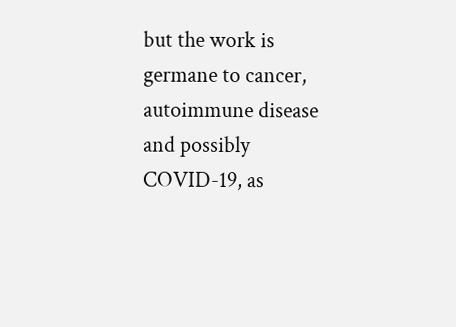but the work is germane to cancer, autoimmune disease and possibly COVID-19, as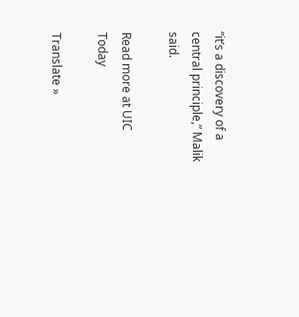“it’s a discovery of a central principle,” Malik said.

Read more at UIC Today

Translate »